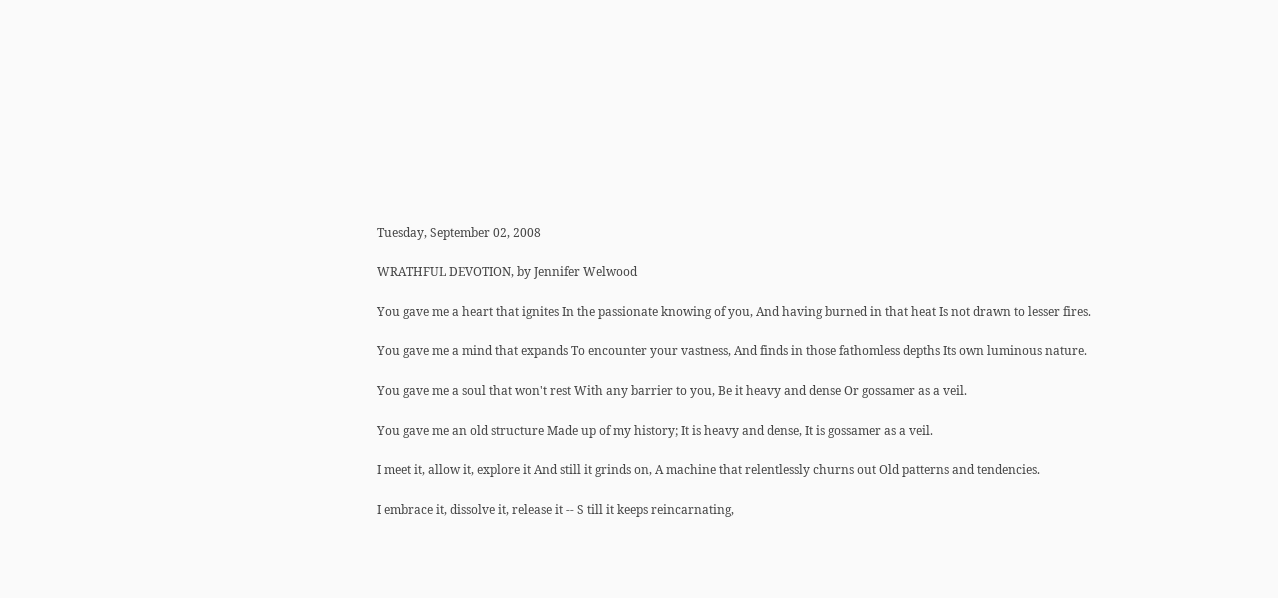Tuesday, September 02, 2008

WRATHFUL DEVOTION, by Jennifer Welwood

You gave me a heart that ignites In the passionate knowing of you, And having burned in that heat Is not drawn to lesser fires.

You gave me a mind that expands To encounter your vastness, And finds in those fathomless depths Its own luminous nature.

You gave me a soul that won't rest With any barrier to you, Be it heavy and dense Or gossamer as a veil.

You gave me an old structure Made up of my history; It is heavy and dense, It is gossamer as a veil.

I meet it, allow it, explore it And still it grinds on, A machine that relentlessly churns out Old patterns and tendencies.

I embrace it, dissolve it, release it -- S till it keeps reincarnating,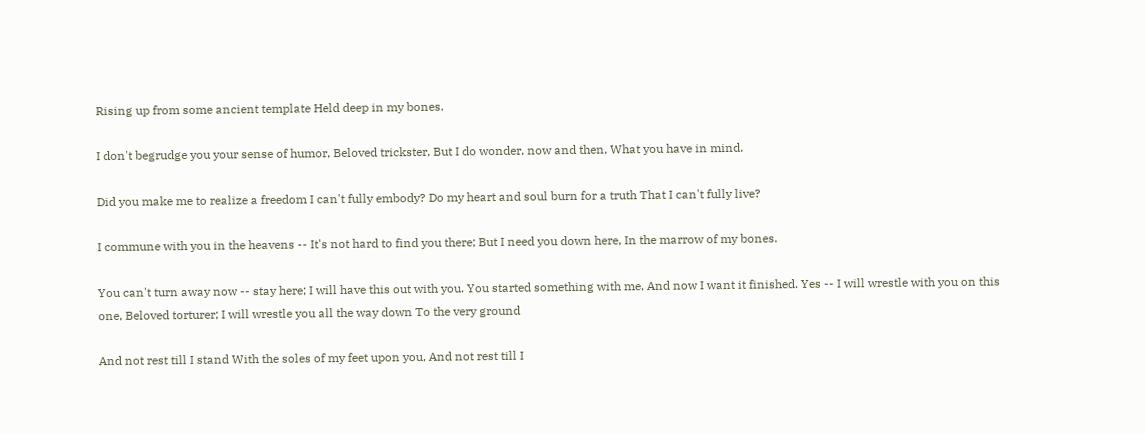Rising up from some ancient template Held deep in my bones.

I don't begrudge you your sense of humor, Beloved trickster, But I do wonder, now and then, What you have in mind.

Did you make me to realize a freedom I can't fully embody? Do my heart and soul burn for a truth That I can't fully live?

I commune with you in the heavens -- It's not hard to find you there; But I need you down here, In the marrow of my bones.

You can't turn away now -- stay here; I will have this out with you. You started something with me, And now I want it finished. Yes -- I will wrestle with you on this one, Beloved torturer; I will wrestle you all the way down To the very ground

And not rest till I stand With the soles of my feet upon you, And not rest till I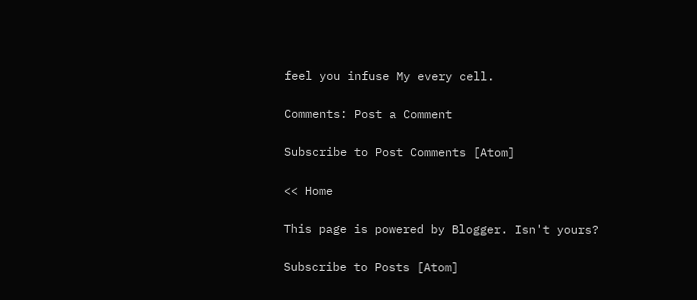feel you infuse My every cell.

Comments: Post a Comment

Subscribe to Post Comments [Atom]

<< Home

This page is powered by Blogger. Isn't yours?

Subscribe to Posts [Atom]